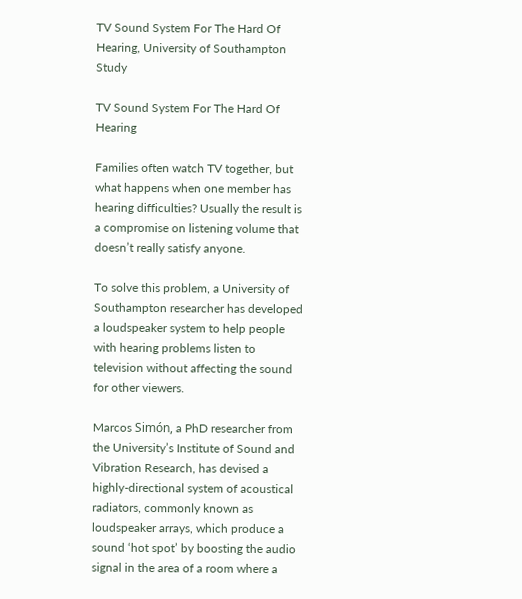TV Sound System For The Hard Of Hearing, University of Southampton Study

TV Sound System For The Hard Of Hearing

Families often watch TV together, but what happens when one member has hearing difficulties? Usually the result is a compromise on listening volume that doesn’t really satisfy anyone.

To solve this problem, a University of Southampton researcher has developed a loudspeaker system to help people with hearing problems listen to television without affecting the sound for other viewers.

Marcos Simón, a PhD researcher from the University’s Institute of Sound and Vibration Research, has devised a highly-directional system of acoustical radiators, commonly known as loudspeaker arrays, which produce a sound ‘hot spot’ by boosting the audio signal in the area of a room where a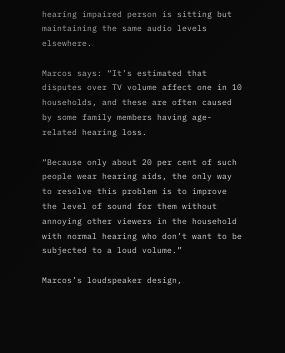hearing impaired person is sitting but maintaining the same audio levels elsewhere.

Marcos says: “It’s estimated that disputes over TV volume affect one in 10 households, and these are often caused by some family members having age-related hearing loss.

“Because only about 20 per cent of such people wear hearing aids, the only way to resolve this problem is to improve the level of sound for them without annoying other viewers in the household with normal hearing who don’t want to be subjected to a loud volume.”

Marcos’s loudspeaker design,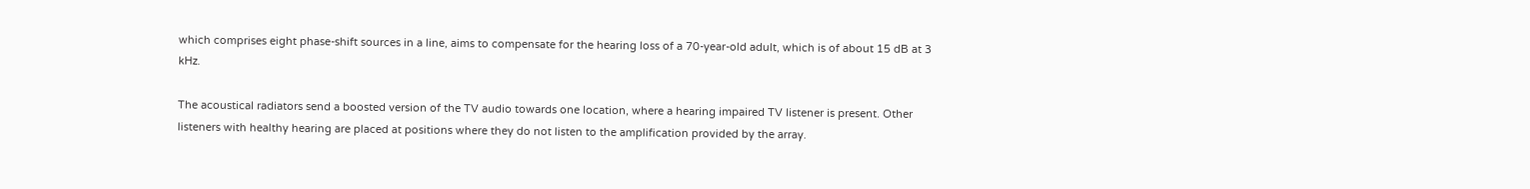which comprises eight phase-shift sources in a line, aims to compensate for the hearing loss of a 70-year-old adult, which is of about 15 dB at 3 kHz.

The acoustical radiators send a boosted version of the TV audio towards one location, where a hearing impaired TV listener is present. Other listeners with healthy hearing are placed at positions where they do not listen to the amplification provided by the array.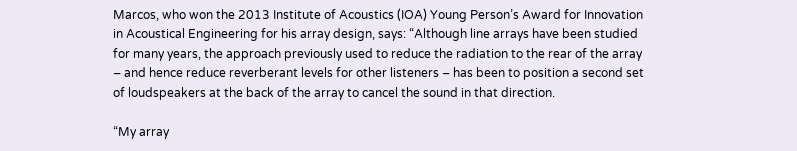Marcos, who won the 2013 Institute of Acoustics (IOA) Young Person’s Award for Innovation in Acoustical Engineering for his array design, says: “Although line arrays have been studied for many years, the approach previously used to reduce the radiation to the rear of the array – and hence reduce reverberant levels for other listeners – has been to position a second set of loudspeakers at the back of the array to cancel the sound in that direction.

“My array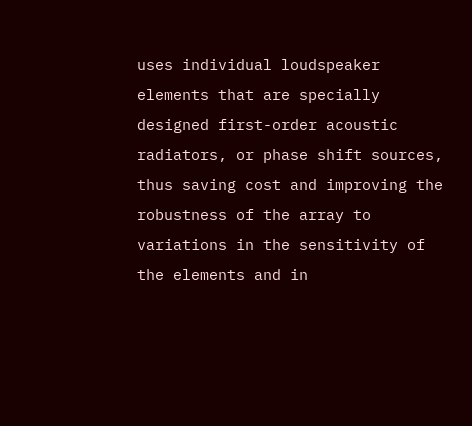uses individual loudspeaker elements that are specially designed first-order acoustic radiators, or phase shift sources, thus saving cost and improving the robustness of the array to variations in the sensitivity of the elements and in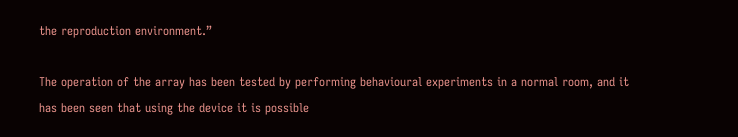the reproduction environment.”

The operation of the array has been tested by performing behavioural experiments in a normal room, and it has been seen that using the device it is possible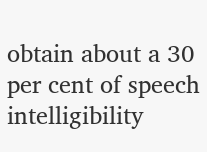obtain about a 30 per cent of speech intelligibility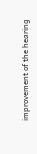improvement of the hearing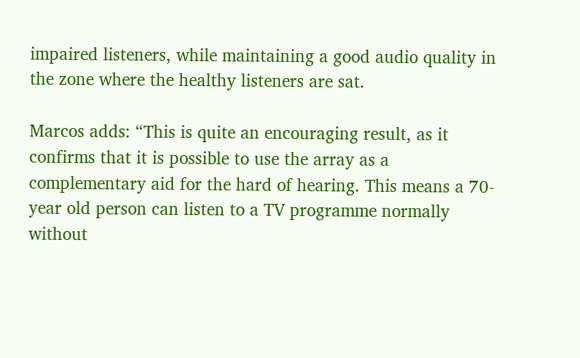impaired listeners, while maintaining a good audio quality in the zone where the healthy listeners are sat.

Marcos adds: “This is quite an encouraging result, as it confirms that it is possible to use the array as a complementary aid for the hard of hearing. This means a 70-year old person can listen to a TV programme normally without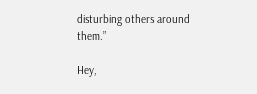disturbing others around them.”

Hey,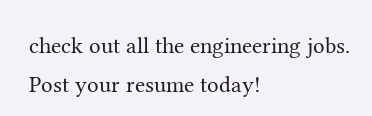check out all the engineering jobs. Post your resume today!